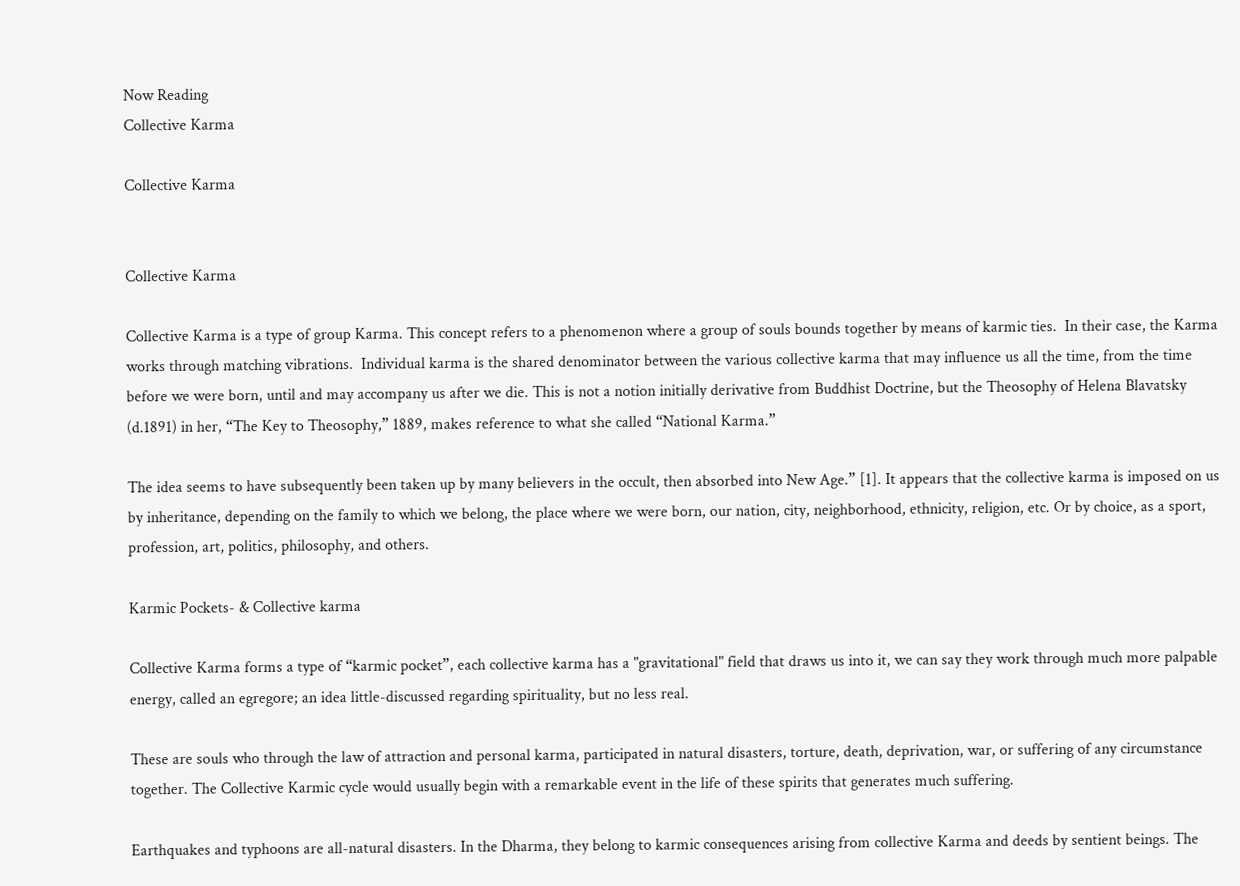Now Reading
Collective Karma

Collective Karma


Collective Karma

Collective Karma is a type of group Karma. This concept refers to a phenomenon where a group of souls bounds together by means of karmic ties.  In their case, the Karma works through matching vibrations.  Individual karma is the shared denominator between the various collective karma that may influence us all the time, from the time before we were born, until and may accompany us after we die. This is not a notion initially derivative from Buddhist Doctrine, but the Theosophy of Helena Blavatsky (d.1891) in her, “The Key to Theosophy,” 1889, makes reference to what she called “National Karma.”

The idea seems to have subsequently been taken up by many believers in the occult, then absorbed into New Age.” [1]. It appears that the collective karma is imposed on us by inheritance, depending on the family to which we belong, the place where we were born, our nation, city, neighborhood, ethnicity, religion, etc. Or by choice, as a sport, profession, art, politics, philosophy, and others.

Karmic Pockets- & Collective karma

Collective Karma forms a type of “karmic pocket”, each collective karma has a "gravitational" field that draws us into it, we can say they work through much more palpable energy, called an egregore; an idea little-discussed regarding spirituality, but no less real.

These are souls who through the law of attraction and personal karma, participated in natural disasters, torture, death, deprivation, war, or suffering of any circumstance together. The Collective Karmic cycle would usually begin with a remarkable event in the life of these spirits that generates much suffering.

Earthquakes and typhoons are all-natural disasters. In the Dharma, they belong to karmic consequences arising from collective Karma and deeds by sentient beings. The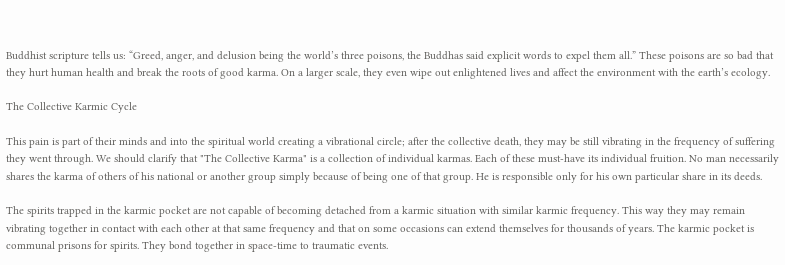Buddhist scripture tells us: “Greed, anger, and delusion being the world’s three poisons, the Buddhas said explicit words to expel them all.” These poisons are so bad that they hurt human health and break the roots of good karma. On a larger scale, they even wipe out enlightened lives and affect the environment with the earth’s ecology.

The Collective Karmic Cycle

This pain is part of their minds and into the spiritual world creating a vibrational circle; after the collective death, they may be still vibrating in the frequency of suffering they went through. We should clarify that "The Collective Karma" is a collection of individual karmas. Each of these must-have its individual fruition. No man necessarily shares the karma of others of his national or another group simply because of being one of that group. He is responsible only for his own particular share in its deeds.

The spirits trapped in the karmic pocket are not capable of becoming detached from a karmic situation with similar karmic frequency. This way they may remain vibrating together in contact with each other at that same frequency and that on some occasions can extend themselves for thousands of years. The karmic pocket is communal prisons for spirits. They bond together in space-time to traumatic events.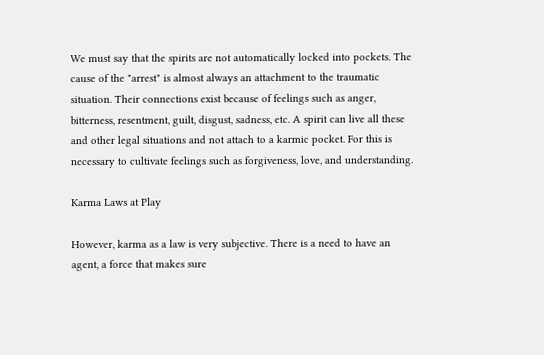We must say that the spirits are not automatically locked into pockets. The cause of the "arrest" is almost always an attachment to the traumatic situation. Their connections exist because of feelings such as anger, bitterness, resentment, guilt, disgust, sadness, etc. A spirit can live all these and other legal situations and not attach to a karmic pocket. For this is necessary to cultivate feelings such as forgiveness, love, and understanding.

Karma Laws at Play

However, karma as a law is very subjective. There is a need to have an agent, a force that makes sure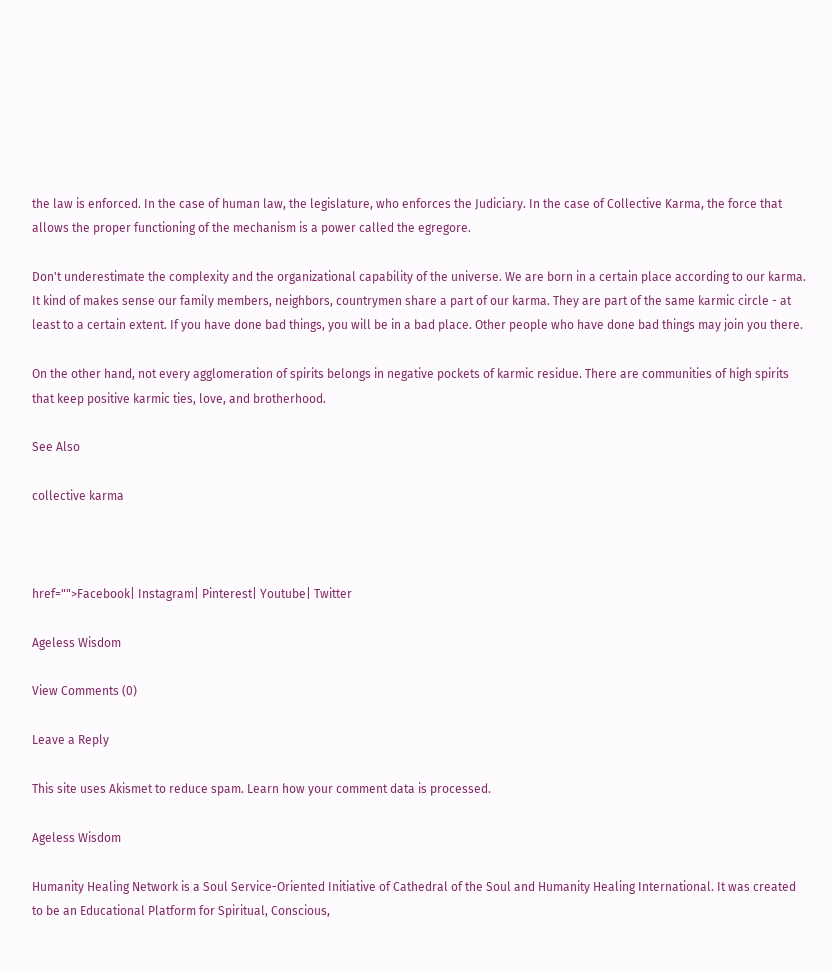the law is enforced. In the case of human law, the legislature, who enforces the Judiciary. In the case of Collective Karma, the force that allows the proper functioning of the mechanism is a power called the egregore.

Don't underestimate the complexity and the organizational capability of the universe. We are born in a certain place according to our karma. It kind of makes sense our family members, neighbors, countrymen share a part of our karma. They are part of the same karmic circle - at least to a certain extent. If you have done bad things, you will be in a bad place. Other people who have done bad things may join you there.

On the other hand, not every agglomeration of spirits belongs in negative pockets of karmic residue. There are communities of high spirits that keep positive karmic ties, love, and brotherhood.

See Also

collective karma



href="">Facebook| Instagram| Pinterest| Youtube| Twitter

Ageless Wisdom

View Comments (0)

Leave a Reply

This site uses Akismet to reduce spam. Learn how your comment data is processed.

Ageless Wisdom

Humanity Healing Network is a Soul Service-Oriented Initiative of Cathedral of the Soul and Humanity Healing International. It was created to be an Educational Platform for Spiritual, Conscious,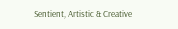Sentient, Artistic & Creative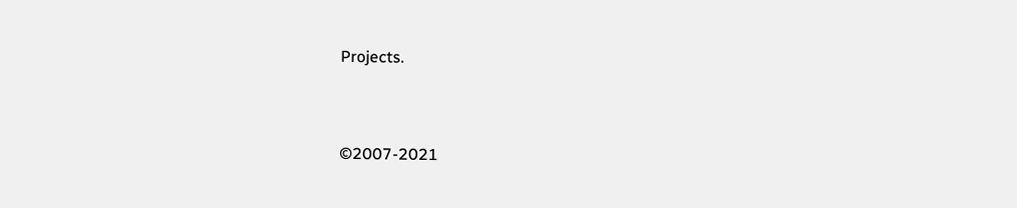Projects.


©2007-2021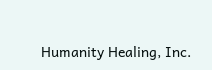Humanity Healing, Inc.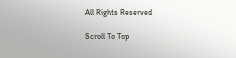All Rights Reserved

Scroll To Top